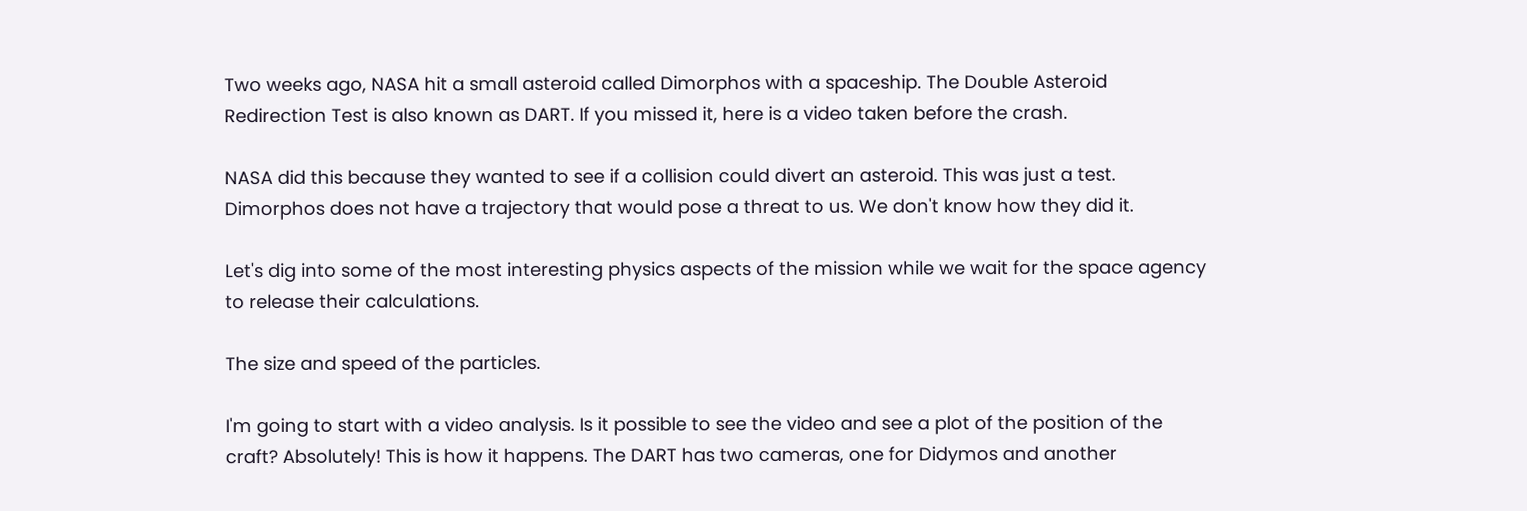Two weeks ago, NASA hit a small asteroid called Dimorphos with a spaceship. The Double Asteroid Redirection Test is also known as DART. If you missed it, here is a video taken before the crash.

NASA did this because they wanted to see if a collision could divert an asteroid. This was just a test. Dimorphos does not have a trajectory that would pose a threat to us. We don't know how they did it.

Let's dig into some of the most interesting physics aspects of the mission while we wait for the space agency to release their calculations.

The size and speed of the particles.

I'm going to start with a video analysis. Is it possible to see the video and see a plot of the position of the craft? Absolutely! This is how it happens. The DART has two cameras, one for Didymos and another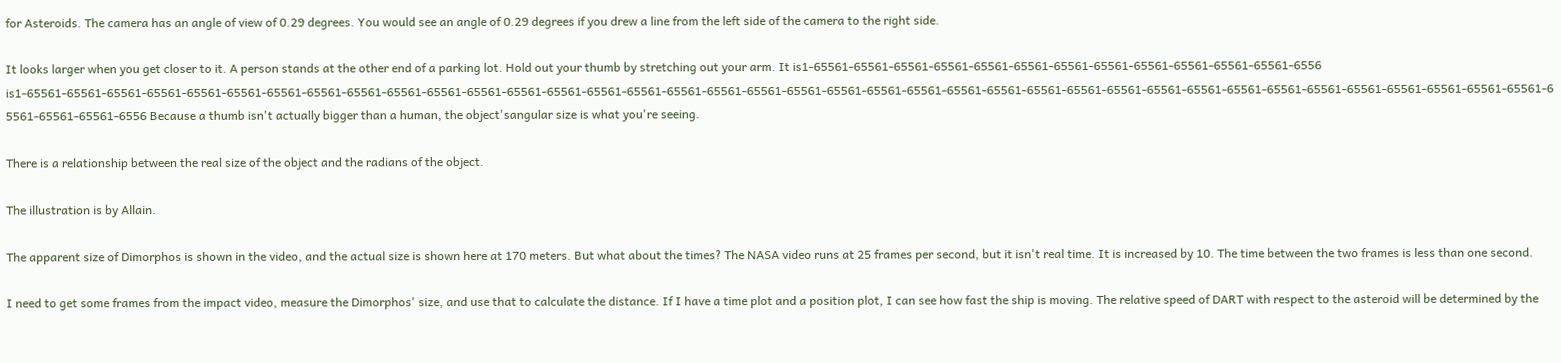for Asteroids. The camera has an angle of view of 0.29 degrees. You would see an angle of 0.29 degrees if you drew a line from the left side of the camera to the right side.

It looks larger when you get closer to it. A person stands at the other end of a parking lot. Hold out your thumb by stretching out your arm. It is1-65561-65561-65561-65561-65561-65561-65561-65561-65561-65561-65561-65561-6556 is1-65561-65561-65561-65561-65561-65561-65561-65561-65561-65561-65561-65561-65561-65561-65561-65561-65561-65561-65561-65561-65561-65561-65561-65561-65561-65561-65561-65561-65561-65561-65561-65561-65561-65561-65561-65561-65561-65561-65561-65561-65561-6556 Because a thumb isn't actually bigger than a human, the object'sangular size is what you're seeing.

There is a relationship between the real size of the object and the radians of the object.

The illustration is by Allain.

The apparent size of Dimorphos is shown in the video, and the actual size is shown here at 170 meters. But what about the times? The NASA video runs at 25 frames per second, but it isn't real time. It is increased by 10. The time between the two frames is less than one second.

I need to get some frames from the impact video, measure the Dimorphos' size, and use that to calculate the distance. If I have a time plot and a position plot, I can see how fast the ship is moving. The relative speed of DART with respect to the asteroid will be determined by the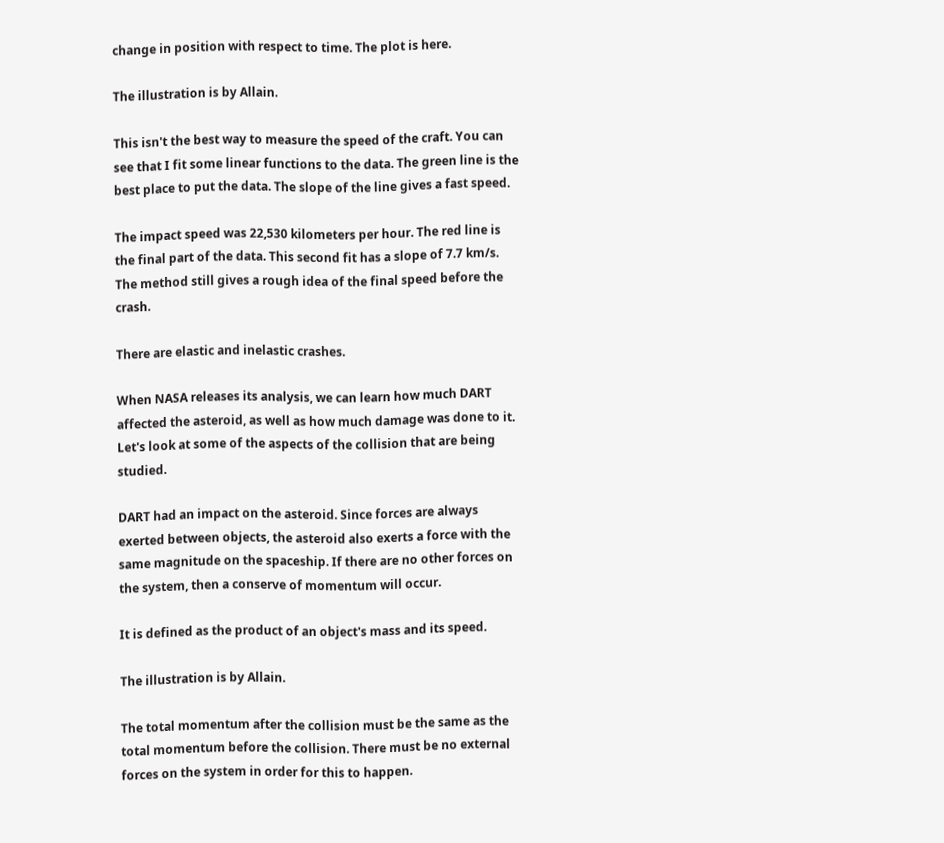change in position with respect to time. The plot is here.

The illustration is by Allain.

This isn't the best way to measure the speed of the craft. You can see that I fit some linear functions to the data. The green line is the best place to put the data. The slope of the line gives a fast speed.

The impact speed was 22,530 kilometers per hour. The red line is the final part of the data. This second fit has a slope of 7.7 km/s. The method still gives a rough idea of the final speed before the crash.

There are elastic and inelastic crashes.

When NASA releases its analysis, we can learn how much DART affected the asteroid, as well as how much damage was done to it. Let's look at some of the aspects of the collision that are being studied.

DART had an impact on the asteroid. Since forces are always exerted between objects, the asteroid also exerts a force with the same magnitude on the spaceship. If there are no other forces on the system, then a conserve of momentum will occur.

It is defined as the product of an object's mass and its speed.

The illustration is by Allain.

The total momentum after the collision must be the same as the total momentum before the collision. There must be no external forces on the system in order for this to happen.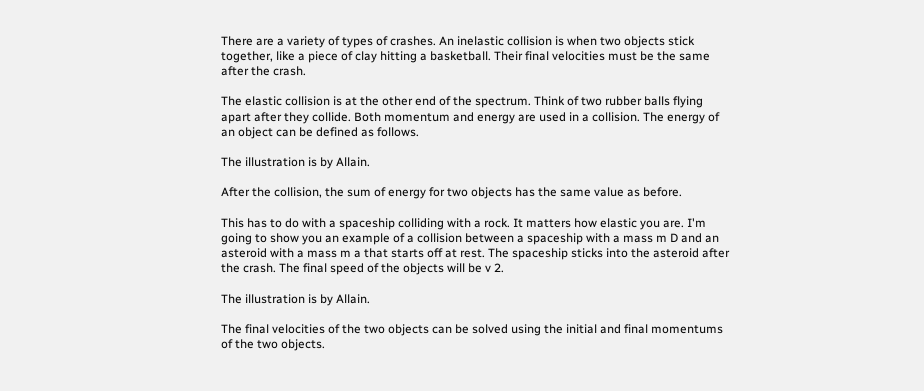There are a variety of types of crashes. An inelastic collision is when two objects stick together, like a piece of clay hitting a basketball. Their final velocities must be the same after the crash.

The elastic collision is at the other end of the spectrum. Think of two rubber balls flying apart after they collide. Both momentum and energy are used in a collision. The energy of an object can be defined as follows.

The illustration is by Allain.

After the collision, the sum of energy for two objects has the same value as before.

This has to do with a spaceship colliding with a rock. It matters how elastic you are. I'm going to show you an example of a collision between a spaceship with a mass m D and an asteroid with a mass m a that starts off at rest. The spaceship sticks into the asteroid after the crash. The final speed of the objects will be v 2.

The illustration is by Allain.

The final velocities of the two objects can be solved using the initial and final momentums of the two objects.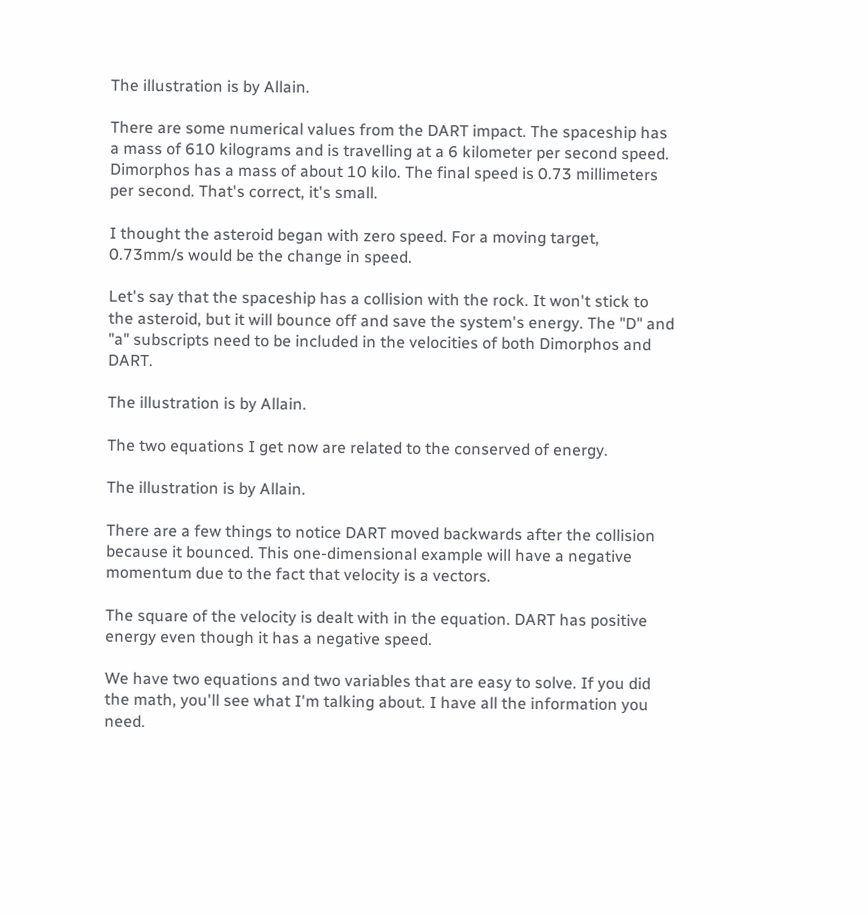The illustration is by Allain.

There are some numerical values from the DART impact. The spaceship has a mass of 610 kilograms and is travelling at a 6 kilometer per second speed. Dimorphos has a mass of about 10 kilo. The final speed is 0.73 millimeters per second. That's correct, it's small.

I thought the asteroid began with zero speed. For a moving target, 0.73mm/s would be the change in speed.

Let's say that the spaceship has a collision with the rock. It won't stick to the asteroid, but it will bounce off and save the system's energy. The "D" and "a" subscripts need to be included in the velocities of both Dimorphos and DART.

The illustration is by Allain.

The two equations I get now are related to the conserved of energy.

The illustration is by Allain.

There are a few things to notice DART moved backwards after the collision because it bounced. This one-dimensional example will have a negative momentum due to the fact that velocity is a vectors.

The square of the velocity is dealt with in the equation. DART has positive energy even though it has a negative speed.

We have two equations and two variables that are easy to solve. If you did the math, you'll see what I'm talking about. I have all the information you need.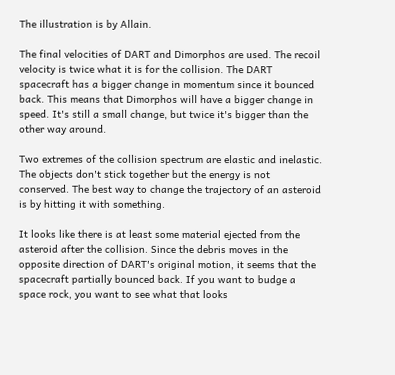The illustration is by Allain.

The final velocities of DART and Dimorphos are used. The recoil velocity is twice what it is for the collision. The DART spacecraft has a bigger change in momentum since it bounced back. This means that Dimorphos will have a bigger change in speed. It's still a small change, but twice it's bigger than the other way around.

Two extremes of the collision spectrum are elastic and inelastic. The objects don't stick together but the energy is not conserved. The best way to change the trajectory of an asteroid is by hitting it with something.

It looks like there is at least some material ejected from the asteroid after the collision. Since the debris moves in the opposite direction of DART's original motion, it seems that the spacecraft partially bounced back. If you want to budge a space rock, you want to see what that looks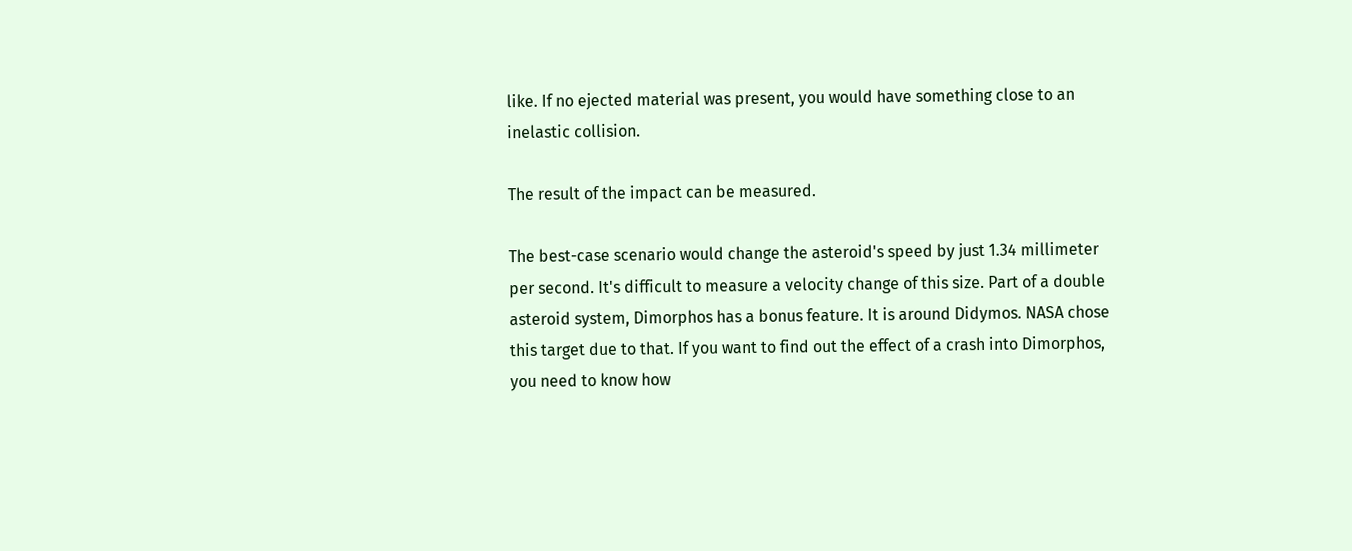like. If no ejected material was present, you would have something close to an inelastic collision.

The result of the impact can be measured.

The best-case scenario would change the asteroid's speed by just 1.34 millimeter per second. It's difficult to measure a velocity change of this size. Part of a double asteroid system, Dimorphos has a bonus feature. It is around Didymos. NASA chose this target due to that. If you want to find out the effect of a crash into Dimorphos, you need to know how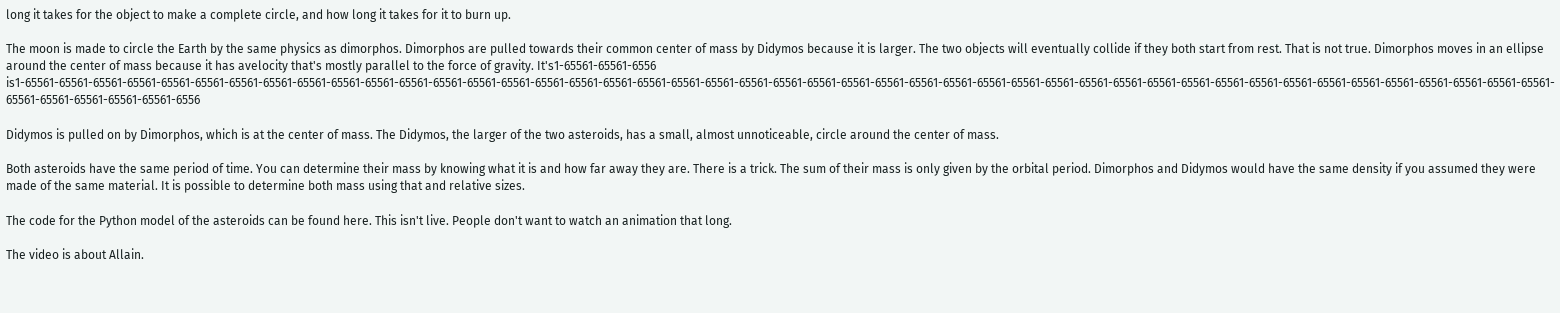long it takes for the object to make a complete circle, and how long it takes for it to burn up.

The moon is made to circle the Earth by the same physics as dimorphos. Dimorphos are pulled towards their common center of mass by Didymos because it is larger. The two objects will eventually collide if they both start from rest. That is not true. Dimorphos moves in an ellipse around the center of mass because it has avelocity that's mostly parallel to the force of gravity. It's1-65561-65561-6556 is1-65561-65561-65561-65561-65561-65561-65561-65561-65561-65561-65561-65561-65561-65561-65561-65561-65561-65561-65561-65561-65561-65561-65561-65561-65561-65561-65561-65561-65561-65561-65561-65561-65561-65561-65561-65561-65561-65561-65561-65561-65561-65561-65561-65561-65561-65561-65561-65561-65561-65561-6556

Didymos is pulled on by Dimorphos, which is at the center of mass. The Didymos, the larger of the two asteroids, has a small, almost unnoticeable, circle around the center of mass.

Both asteroids have the same period of time. You can determine their mass by knowing what it is and how far away they are. There is a trick. The sum of their mass is only given by the orbital period. Dimorphos and Didymos would have the same density if you assumed they were made of the same material. It is possible to determine both mass using that and relative sizes.

The code for the Python model of the asteroids can be found here. This isn't live. People don't want to watch an animation that long.

The video is about Allain.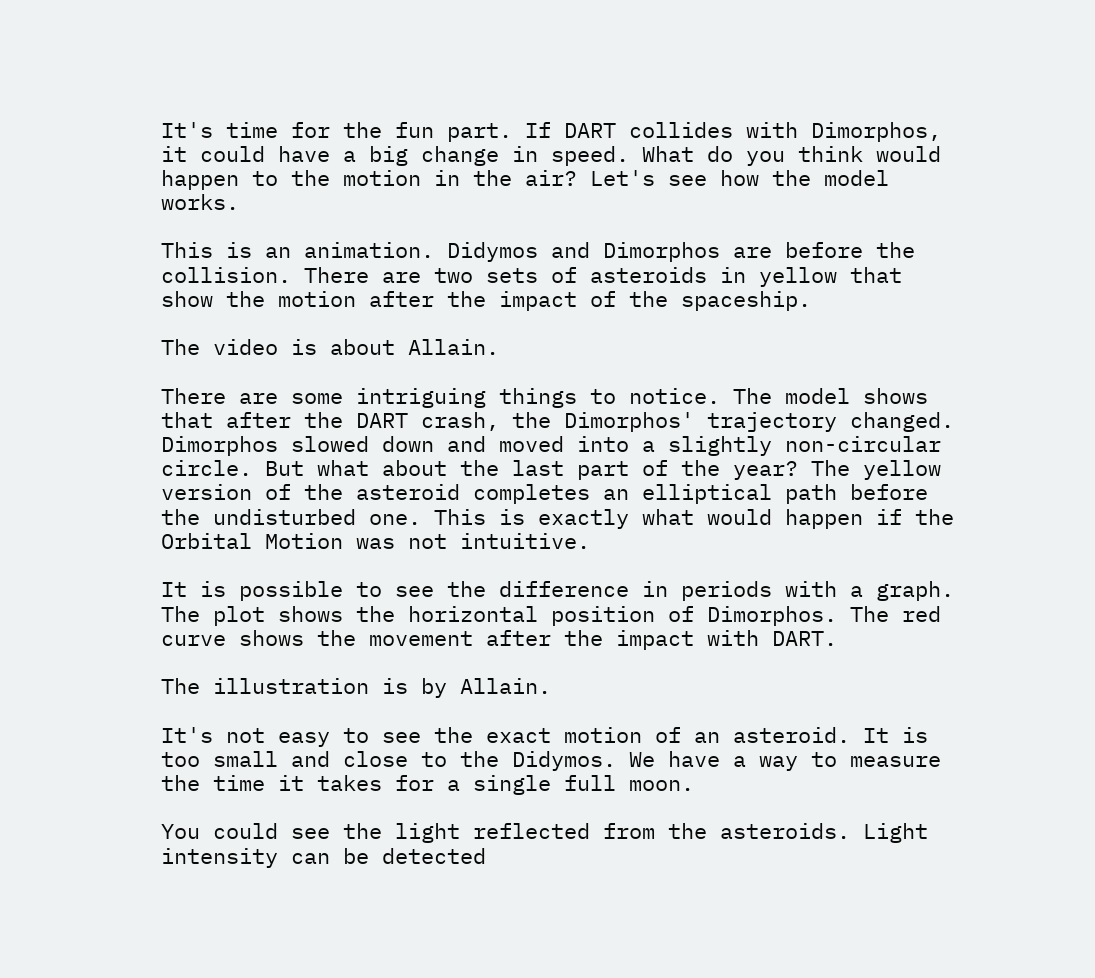It's time for the fun part. If DART collides with Dimorphos, it could have a big change in speed. What do you think would happen to the motion in the air? Let's see how the model works.

This is an animation. Didymos and Dimorphos are before the collision. There are two sets of asteroids in yellow that show the motion after the impact of the spaceship.

The video is about Allain.

There are some intriguing things to notice. The model shows that after the DART crash, the Dimorphos' trajectory changed. Dimorphos slowed down and moved into a slightly non-circular circle. But what about the last part of the year? The yellow version of the asteroid completes an elliptical path before the undisturbed one. This is exactly what would happen if the Orbital Motion was not intuitive.

It is possible to see the difference in periods with a graph. The plot shows the horizontal position of Dimorphos. The red curve shows the movement after the impact with DART.

The illustration is by Allain.

It's not easy to see the exact motion of an asteroid. It is too small and close to the Didymos. We have a way to measure the time it takes for a single full moon.

You could see the light reflected from the asteroids. Light intensity can be detected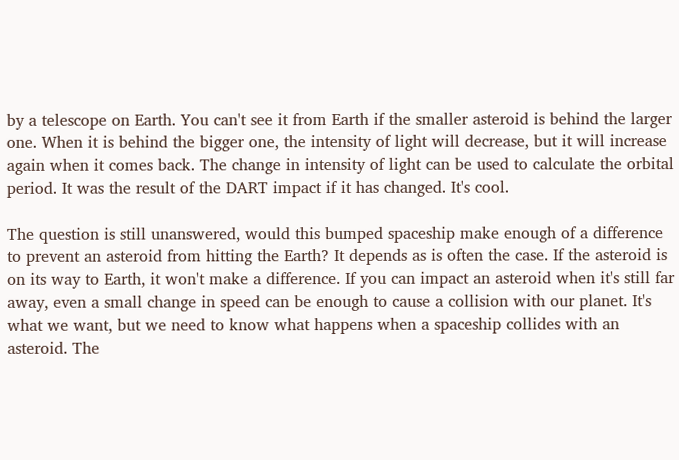by a telescope on Earth. You can't see it from Earth if the smaller asteroid is behind the larger one. When it is behind the bigger one, the intensity of light will decrease, but it will increase again when it comes back. The change in intensity of light can be used to calculate the orbital period. It was the result of the DART impact if it has changed. It's cool.

The question is still unanswered, would this bumped spaceship make enough of a difference to prevent an asteroid from hitting the Earth? It depends as is often the case. If the asteroid is on its way to Earth, it won't make a difference. If you can impact an asteroid when it's still far away, even a small change in speed can be enough to cause a collision with our planet. It's what we want, but we need to know what happens when a spaceship collides with an asteroid. The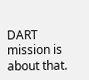DART mission is about that.